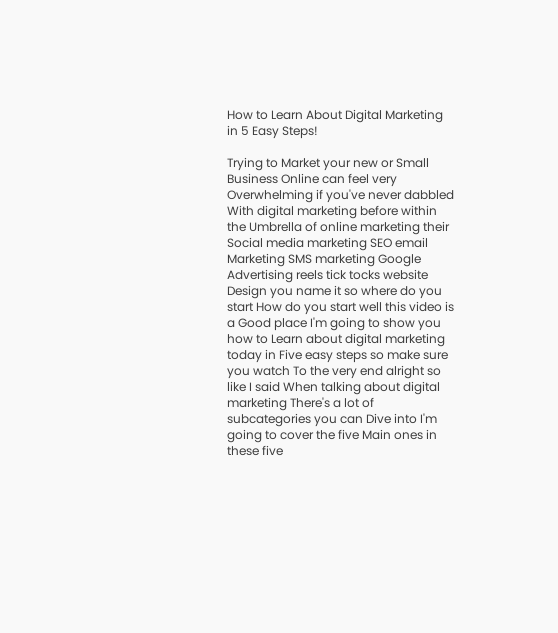How to Learn About Digital Marketing in 5 Easy Steps!

Trying to Market your new or Small Business Online can feel very Overwhelming if you've never dabbled With digital marketing before within the Umbrella of online marketing their Social media marketing SEO email Marketing SMS marketing Google Advertising reels tick tocks website Design you name it so where do you start How do you start well this video is a Good place I'm going to show you how to Learn about digital marketing today in Five easy steps so make sure you watch To the very end alright so like I said When talking about digital marketing There's a lot of subcategories you can Dive into I'm going to cover the five Main ones in these five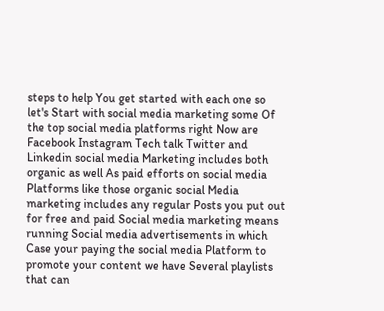steps to help You get started with each one so let's Start with social media marketing some Of the top social media platforms right Now are Facebook Instagram Tech talk Twitter and Linkedin social media Marketing includes both organic as well As paid efforts on social media Platforms like those organic social Media marketing includes any regular Posts you put out for free and paid Social media marketing means running Social media advertisements in which Case your paying the social media Platform to promote your content we have Several playlists that can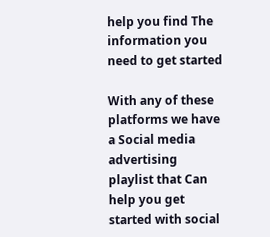help you find The information you need to get started

With any of these platforms we have a Social media advertising playlist that Can help you get started with social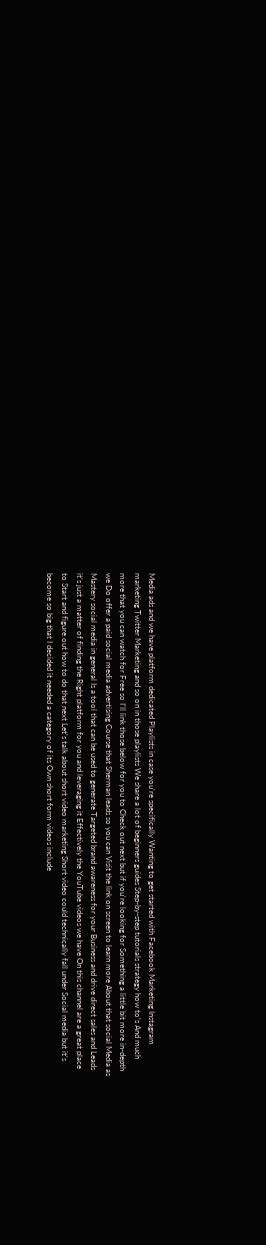Media ads and we have platform dedicated Playlists in case you're specifically Wanting to get started with Facebook Marketing Instagram marketing Twitter Marketing and so on in those playlists We share a lot of beginners guides Step-by-step tutorials strategy how to's And much more that you can watch for Free so I'll link those below for you to Check out next but if you're looking for Something a little bit more in-depth we Do offer a paid social media advertising Course that Sherman leads so you can Visit the link on screen to learn more About that social Media as Mastery social media in general Is a tool that can be used to generate Targeted brand awareness for your Business and drive direct sales and Leads it's just a matter of finding the Right platform for you and leveraging it Effectively the YouTube videos we have On this channel are a great place to Start and figure out how to do that next Let's talk about short video marketing Short video could technically fall under Social media but it's become so big that I decided it needed a category of its Own short form videos include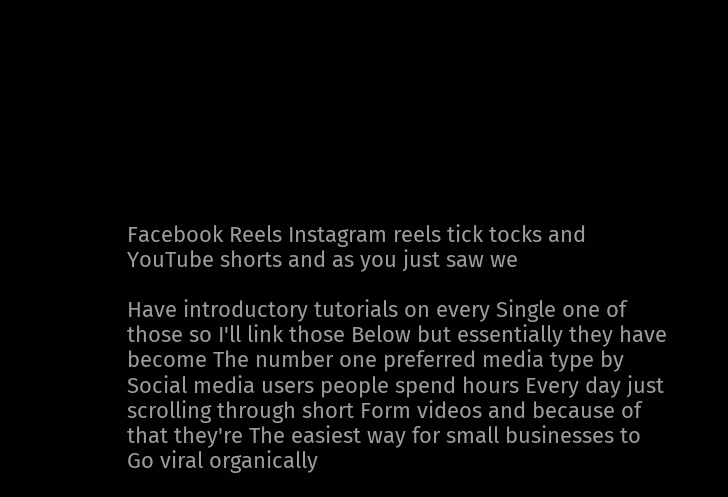Facebook Reels Instagram reels tick tocks and YouTube shorts and as you just saw we

Have introductory tutorials on every Single one of those so I'll link those Below but essentially they have become The number one preferred media type by Social media users people spend hours Every day just scrolling through short Form videos and because of that they're The easiest way for small businesses to Go viral organically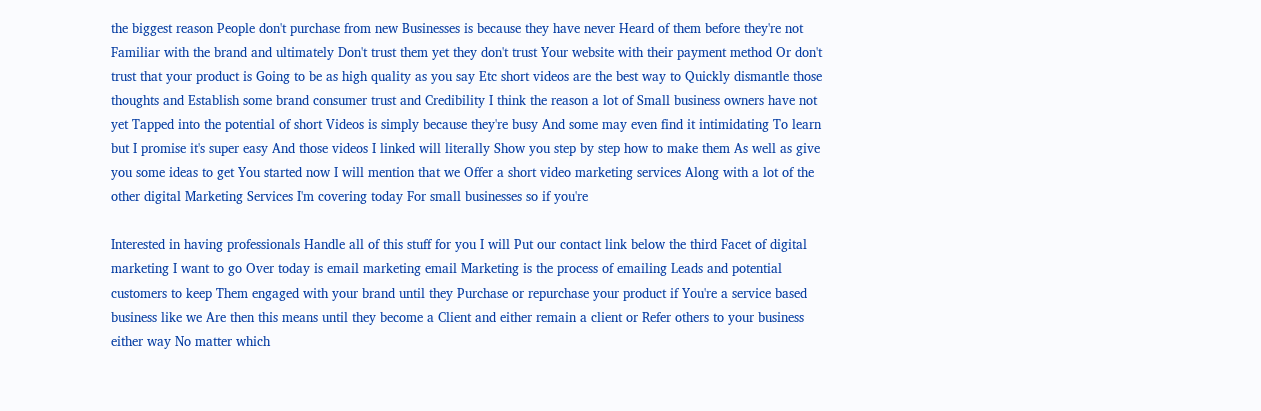the biggest reason People don't purchase from new Businesses is because they have never Heard of them before they're not Familiar with the brand and ultimately Don't trust them yet they don't trust Your website with their payment method Or don't trust that your product is Going to be as high quality as you say Etc short videos are the best way to Quickly dismantle those thoughts and Establish some brand consumer trust and Credibility I think the reason a lot of Small business owners have not yet Tapped into the potential of short Videos is simply because they're busy And some may even find it intimidating To learn but I promise it's super easy And those videos I linked will literally Show you step by step how to make them As well as give you some ideas to get You started now I will mention that we Offer a short video marketing services Along with a lot of the other digital Marketing Services I'm covering today For small businesses so if you're

Interested in having professionals Handle all of this stuff for you I will Put our contact link below the third Facet of digital marketing I want to go Over today is email marketing email Marketing is the process of emailing Leads and potential customers to keep Them engaged with your brand until they Purchase or repurchase your product if You're a service based business like we Are then this means until they become a Client and either remain a client or Refer others to your business either way No matter which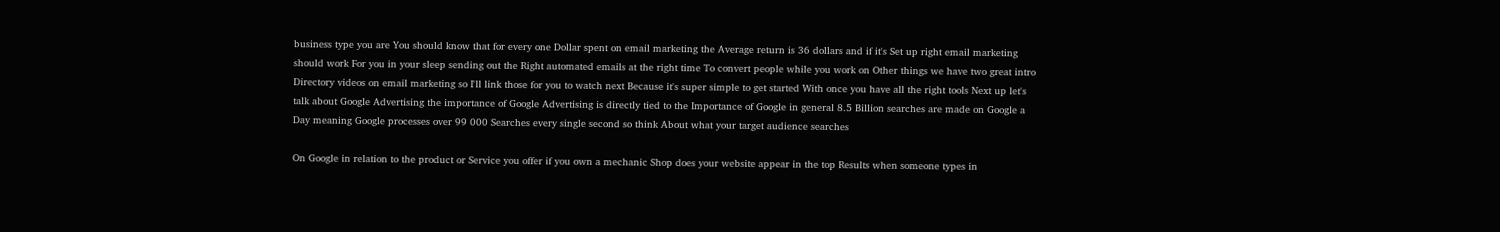business type you are You should know that for every one Dollar spent on email marketing the Average return is 36 dollars and if it's Set up right email marketing should work For you in your sleep sending out the Right automated emails at the right time To convert people while you work on Other things we have two great intro Directory videos on email marketing so I'll link those for you to watch next Because it's super simple to get started With once you have all the right tools Next up let's talk about Google Advertising the importance of Google Advertising is directly tied to the Importance of Google in general 8.5 Billion searches are made on Google a Day meaning Google processes over 99 000 Searches every single second so think About what your target audience searches

On Google in relation to the product or Service you offer if you own a mechanic Shop does your website appear in the top Results when someone types in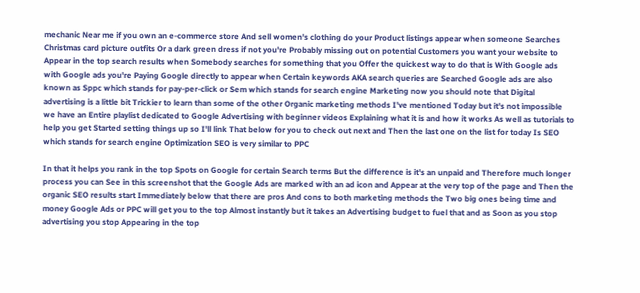mechanic Near me if you own an e-commerce store And sell women's clothing do your Product listings appear when someone Searches Christmas card picture outfits Or a dark green dress if not you're Probably missing out on potential Customers you want your website to Appear in the top search results when Somebody searches for something that you Offer the quickest way to do that is With Google ads with Google ads you're Paying Google directly to appear when Certain keywords AKA search queries are Searched Google ads are also known as Sppc which stands for pay-per-click or Sem which stands for search engine Marketing now you should note that Digital advertising is a little bit Trickier to learn than some of the other Organic marketing methods I've mentioned Today but it's not impossible we have an Entire playlist dedicated to Google Advertising with beginner videos Explaining what it is and how it works As well as tutorials to help you get Started setting things up so I'll link That below for you to check out next and Then the last one on the list for today Is SEO which stands for search engine Optimization SEO is very similar to PPC

In that it helps you rank in the top Spots on Google for certain Search terms But the difference is it's an unpaid and Therefore much longer process you can See in this screenshot that the Google Ads are marked with an ad icon and Appear at the very top of the page and Then the organic SEO results start Immediately below that there are pros And cons to both marketing methods the Two big ones being time and money Google Ads or PPC will get you to the top Almost instantly but it takes an Advertising budget to fuel that and as Soon as you stop advertising you stop Appearing in the top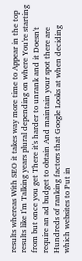results whereas With SEO it takes way more time to Appear in the top results like I'm Talking years plural depending on where You're starting from but once you get There it's harder to unrank and it Doesn't require an ad budget to obtain And maintain your spot there are Hundreds of ranking factors that Google Looks at when deciding which websites to Put in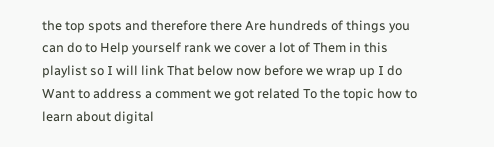the top spots and therefore there Are hundreds of things you can do to Help yourself rank we cover a lot of Them in this playlist so I will link That below now before we wrap up I do Want to address a comment we got related To the topic how to learn about digital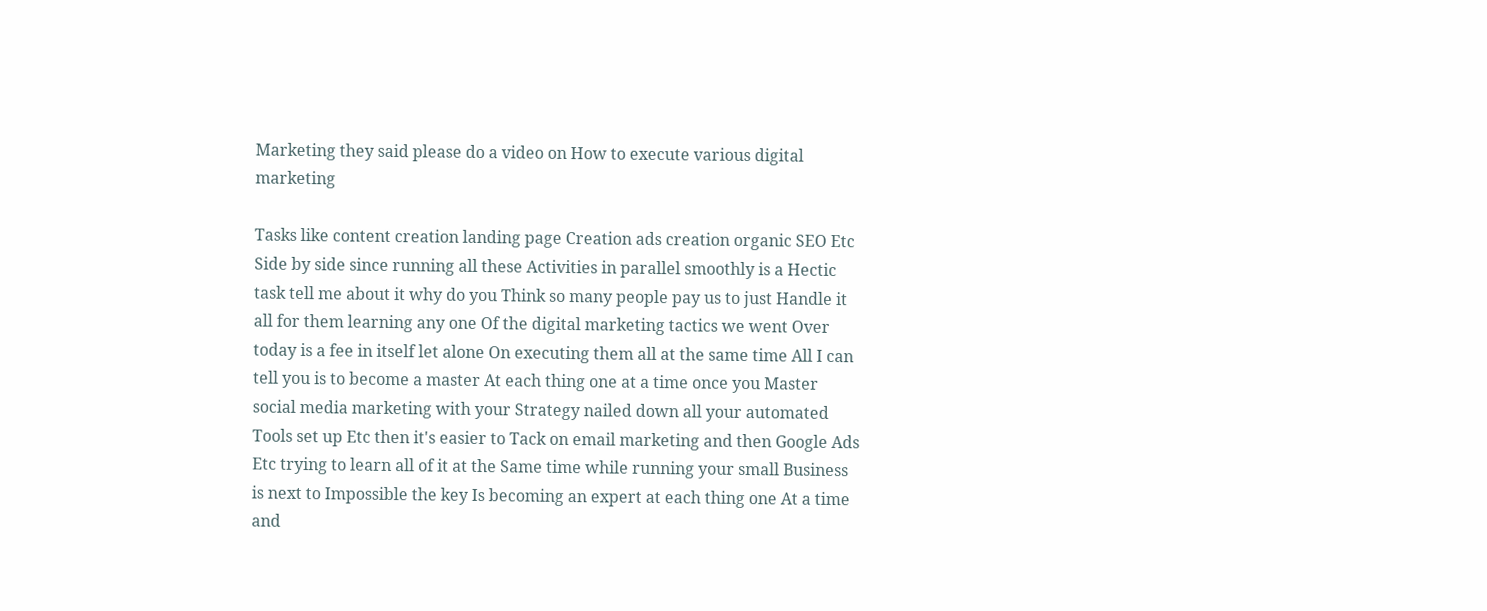Marketing they said please do a video on How to execute various digital marketing

Tasks like content creation landing page Creation ads creation organic SEO Etc Side by side since running all these Activities in parallel smoothly is a Hectic task tell me about it why do you Think so many people pay us to just Handle it all for them learning any one Of the digital marketing tactics we went Over today is a fee in itself let alone On executing them all at the same time All I can tell you is to become a master At each thing one at a time once you Master social media marketing with your Strategy nailed down all your automated Tools set up Etc then it's easier to Tack on email marketing and then Google Ads Etc trying to learn all of it at the Same time while running your small Business is next to Impossible the key Is becoming an expert at each thing one At a time and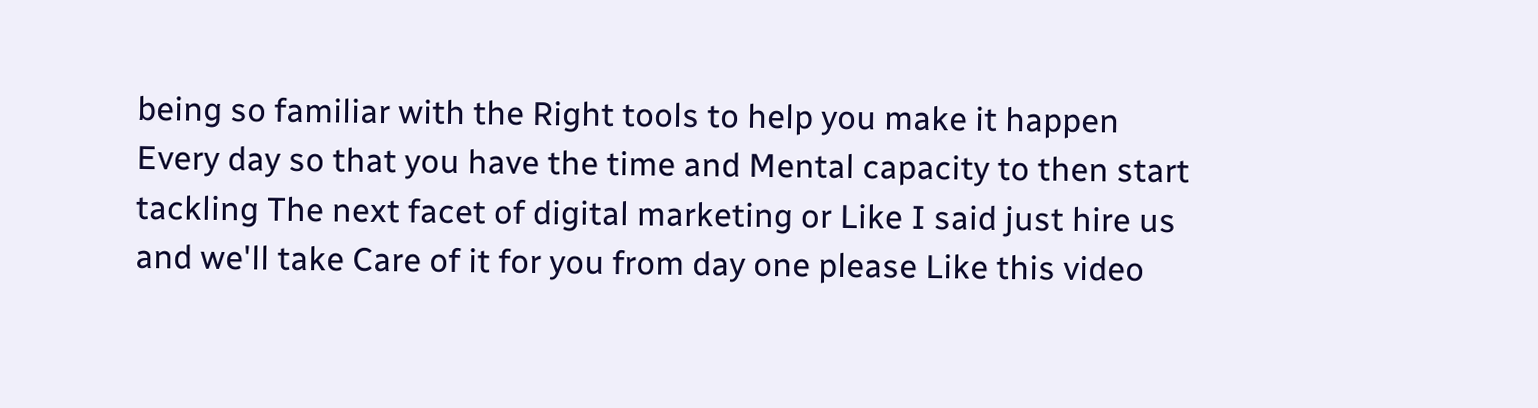being so familiar with the Right tools to help you make it happen Every day so that you have the time and Mental capacity to then start tackling The next facet of digital marketing or Like I said just hire us and we'll take Care of it for you from day one please Like this video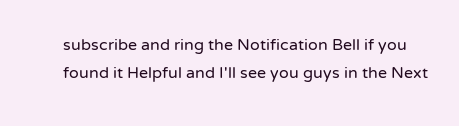subscribe and ring the Notification Bell if you found it Helpful and I'll see you guys in the Next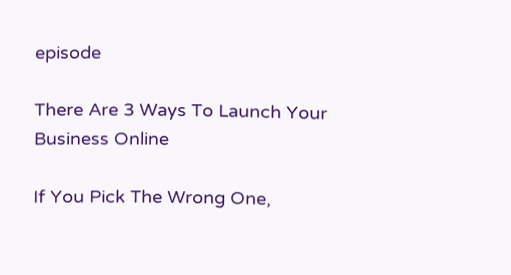episode

There Are 3 Ways To Launch Your Business Online

If You Pick The Wrong One,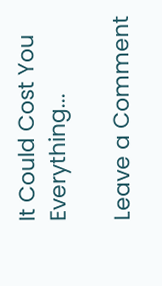It Could Cost You Everything...

Leave a Comment